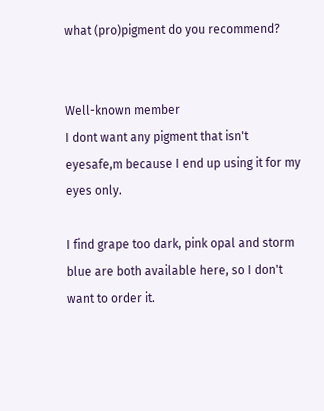what (pro)pigment do you recommend?


Well-known member
I dont want any pigment that isn't eyesafe,m because I end up using it for my eyes only.

I find grape too dark, pink opal and storm blue are both available here, so I don't want to order it.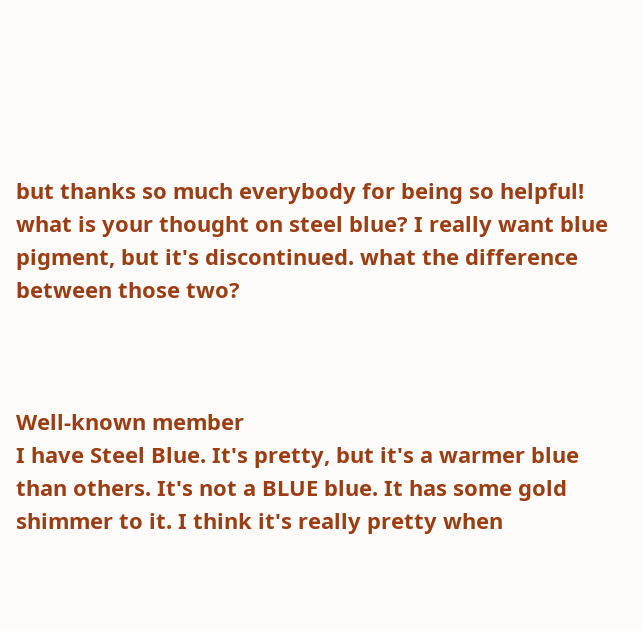but thanks so much everybody for being so helpful!
what is your thought on steel blue? I really want blue pigment, but it's discontinued. what the difference between those two?



Well-known member
I have Steel Blue. It's pretty, but it's a warmer blue than others. It's not a BLUE blue. It has some gold shimmer to it. I think it's really pretty when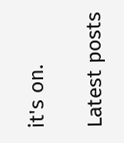it's on.

Latest posts